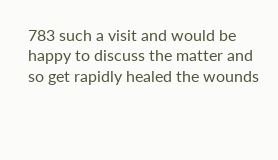783 such a visit and would be happy to discuss the matter and so get rapidly healed the wounds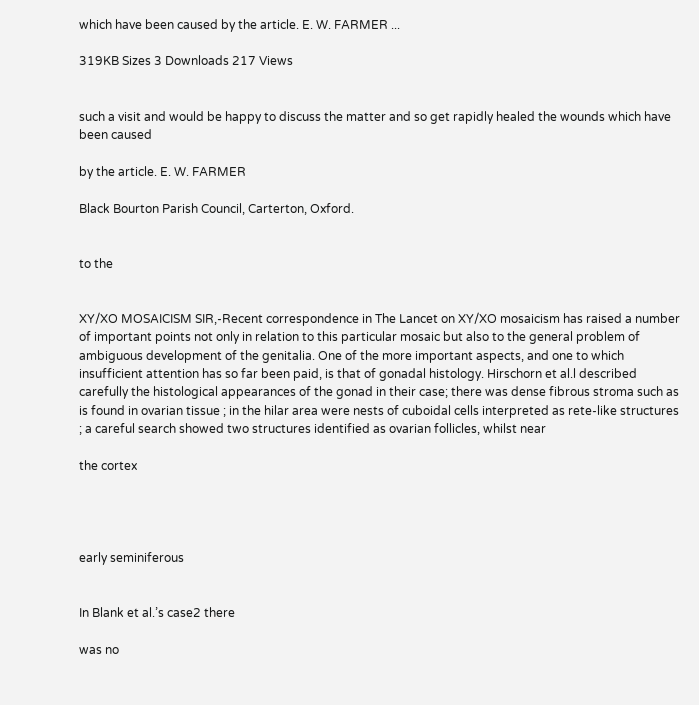which have been caused by the article. E. W. FARMER ...

319KB Sizes 3 Downloads 217 Views


such a visit and would be happy to discuss the matter and so get rapidly healed the wounds which have been caused

by the article. E. W. FARMER

Black Bourton Parish Council, Carterton, Oxford.


to the


XY/XO MOSAICISM SIR,-Recent correspondence in The Lancet on XY/XO mosaicism has raised a number of important points not only in relation to this particular mosaic but also to the general problem of ambiguous development of the genitalia. One of the more important aspects, and one to which insufficient attention has so far been paid, is that of gonadal histology. Hirschorn et al.l described carefully the histological appearances of the gonad in their case; there was dense fibrous stroma such as is found in ovarian tissue ; in the hilar area were nests of cuboidal cells interpreted as rete-like structures ; a careful search showed two structures identified as ovarian follicles, whilst near

the cortex




early seminiferous


In Blank et al.’s case2 there

was no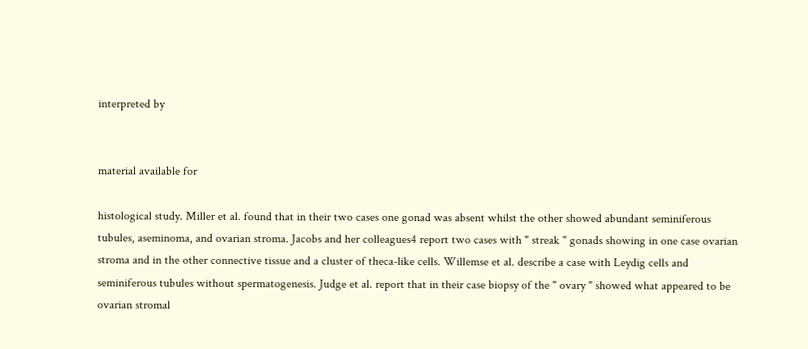interpreted by


material available for

histological study. Miller et al. found that in their two cases one gonad was absent whilst the other showed abundant seminiferous tubules, aseminoma, and ovarian stroma. Jacobs and her colleagues4 report two cases with " streak " gonads showing in one case ovarian stroma and in the other connective tissue and a cluster of theca-like cells. Willemse et al. describe a case with Leydig cells and seminiferous tubules without spermatogenesis. Judge et al. report that in their case biopsy of the " ovary " showed what appeared to be ovarian stromal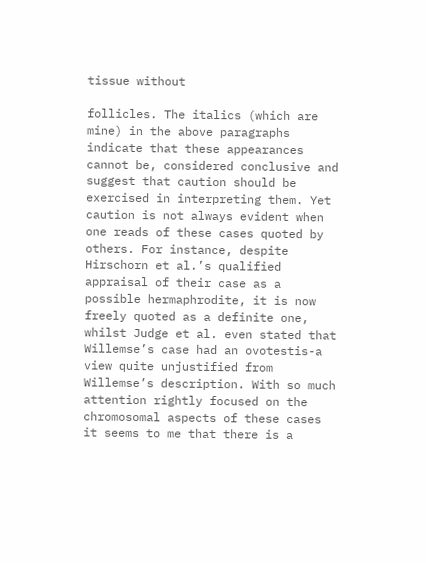tissue without

follicles. The italics (which are mine) in the above paragraphs indicate that these appearances cannot be, considered conclusive and suggest that caution should be exercised in interpreting them. Yet caution is not always evident when one reads of these cases quoted by others. For instance, despite Hirschorn et al.’s qualified appraisal of their case as a possible hermaphrodite, it is now freely quoted as a definite one, whilst Judge et al. even stated that Willemse’s case had an ovotestis-a view quite unjustified from Willemse’s description. With so much attention rightly focused on the chromosomal aspects of these cases it seems to me that there is a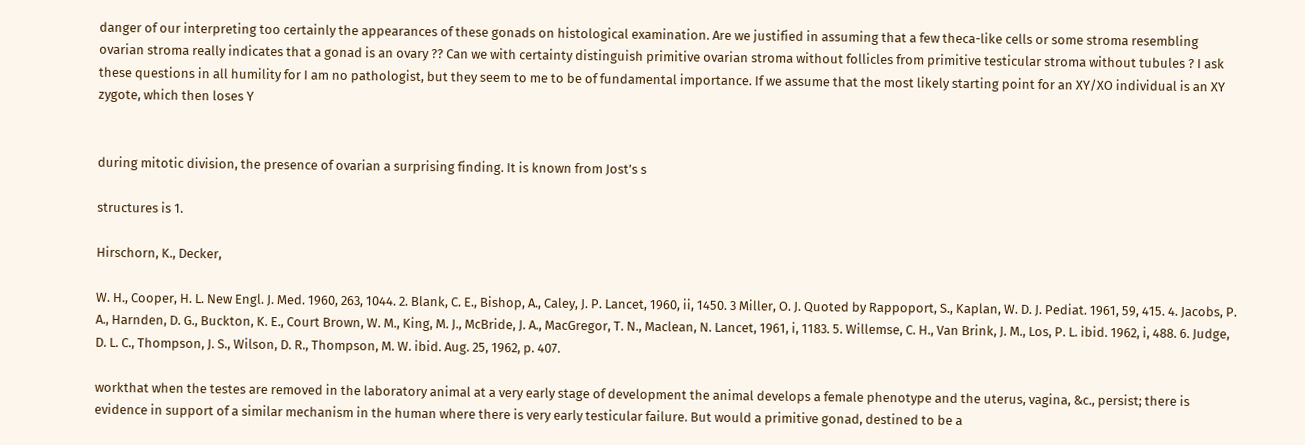danger of our interpreting too certainly the appearances of these gonads on histological examination. Are we justified in assuming that a few theca-like cells or some stroma resembling ovarian stroma really indicates that a gonad is an ovary ?? Can we with certainty distinguish primitive ovarian stroma without follicles from primitive testicular stroma without tubules ? I ask these questions in all humility for I am no pathologist, but they seem to me to be of fundamental importance. If we assume that the most likely starting point for an XY/XO individual is an XY zygote, which then loses Y


during mitotic division, the presence of ovarian a surprising finding. It is known from Jost’s s

structures is 1.

Hirschorn, K., Decker,

W. H., Cooper, H. L. New Engl. J. Med. 1960, 263, 1044. 2. Blank, C. E., Bishop, A., Caley, J. P. Lancet, 1960, ii, 1450. 3 Miller, O. J. Quoted by Rappoport, S., Kaplan, W. D. J. Pediat. 1961, 59, 415. 4. Jacobs, P. A., Harnden, D. G., Buckton, K. E., Court Brown, W. M., King, M. J., McBride, J. A., MacGregor, T. N., Maclean, N. Lancet, 1961, i, 1183. 5. Willemse, C. H., Van Brink, J. M., Los, P. L. ibid. 1962, i, 488. 6. Judge, D. L. C., Thompson, J. S., Wilson, D. R., Thompson, M. W. ibid. Aug. 25, 1962, p. 407.

workthat when the testes are removed in the laboratory animal at a very early stage of development the animal develops a female phenotype and the uterus, vagina, &c., persist; there is evidence in support of a similar mechanism in the human where there is very early testicular failure. But would a primitive gonad, destined to be a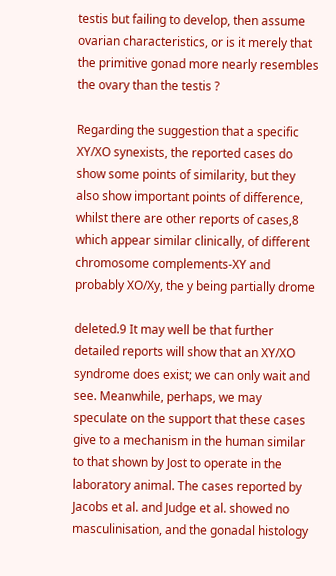testis but failing to develop, then assume ovarian characteristics, or is it merely that the primitive gonad more nearly resembles the ovary than the testis ?

Regarding the suggestion that a specific XY/XO synexists, the reported cases do show some points of similarity, but they also show important points of difference, whilst there are other reports of cases,8 which appear similar clinically, of different chromosome complements-XY and probably XO/Xy, the y being partially drome

deleted.9 It may well be that further detailed reports will show that an XY/XO syndrome does exist; we can only wait and see. Meanwhile, perhaps, we may speculate on the support that these cases give to a mechanism in the human similar to that shown by Jost to operate in the laboratory animal. The cases reported by Jacobs et al. and Judge et al. showed no masculinisation, and the gonadal histology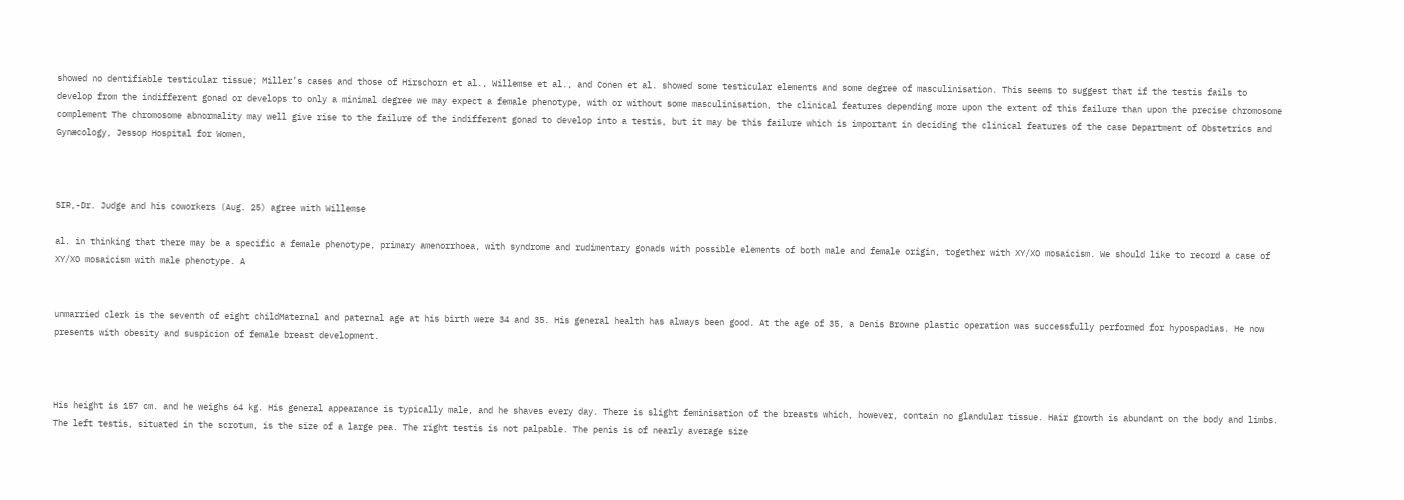showed no dentifiable testicular tissue; Miller’s cases and those of Hirschorn et al., Willemse et al., and Conen et al. showed some testicular elements and some degree of masculinisation. This seems to suggest that if the testis fails to develop from the indifferent gonad or develops to only a minimal degree we may expect a female phenotype, with or without some masculinisation, the clinical features depending more upon the extent of this failure than upon the precise chromosome complement The chromosome abnormality may well give rise to the failure of the indifferent gonad to develop into a testis, but it may be this failure which is important in deciding the clinical features of the case Department of Obstetrics and Gynæcology, Jessop Hospital for Women,



SIR,-Dr. Judge and his coworkers (Aug. 25) agree with Willemse

al. in thinking that there may be a specific a female phenotype, primary amenorrhoea, with syndrome and rudimentary gonads with possible elements of both male and female origin, together with XY/XO mosaicism. We should like to record a case of XY/XO mosaicism with male phenotype. A


unmarried clerk is the seventh of eight childMaternal and paternal age at his birth were 34 and 35. His general health has always been good. At the age of 35, a Denis Browne plastic operation was successfully performed for hypospadias. He now presents with obesity and suspicion of female breast development.



His height is 157 cm. and he weighs 64 kg. His general appearance is typically male, and he shaves every day. There is slight feminisation of the breasts which, however, contain no glandular tissue. Hair growth is abundant on the body and limbs. The left testis, situated in the scrotum, is the size of a large pea. The right testis is not palpable. The penis is of nearly average size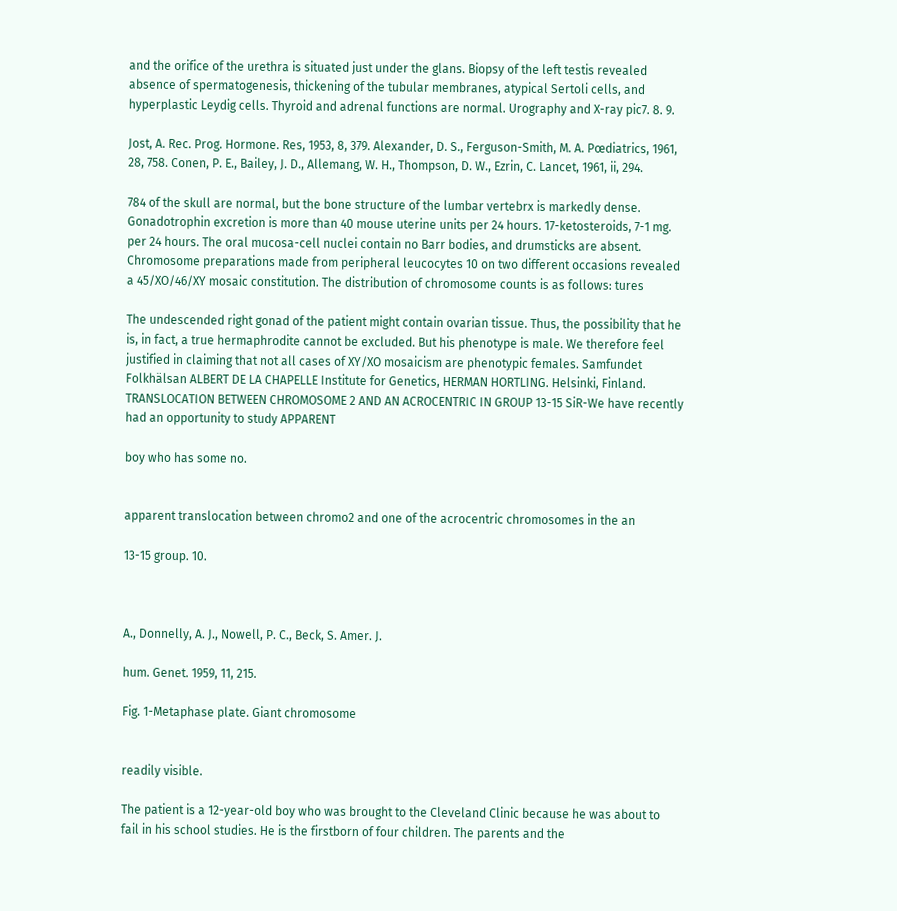and the orifice of the urethra is situated just under the glans. Biopsy of the left testis revealed absence of spermatogenesis, thickening of the tubular membranes, atypical Sertoli cells, and hyperplastic Leydig cells. Thyroid and adrenal functions are normal. Urography and X-ray pic7. 8. 9.

Jost, A. Rec. Prog. Hormone. Res, 1953, 8, 379. Alexander, D. S., Ferguson-Smith, M. A. Pœdiatrics, 1961, 28, 758. Conen, P. E., Bailey, J. D., Allemang, W. H., Thompson, D. W., Ezrin, C. Lancet, 1961, ii, 294.

784 of the skull are normal, but the bone structure of the lumbar vertebrx is markedly dense. Gonadotrophin excretion is more than 40 mouse uterine units per 24 hours. 17-ketosteroids, 7-1 mg. per 24 hours. The oral mucosa-cell nuclei contain no Barr bodies, and drumsticks are absent. Chromosome preparations made from peripheral leucocytes 10 on two different occasions revealed a 45/XO/46/XY mosaic constitution. The distribution of chromosome counts is as follows: tures

The undescended right gonad of the patient might contain ovarian tissue. Thus, the possibility that he is, in fact, a true hermaphrodite cannot be excluded. But his phenotype is male. We therefore feel justified in claiming that not all cases of XY/XO mosaicism are phenotypic females. Samfundet Folkhälsan ALBERT DE LA CHAPELLE Institute for Genetics, HERMAN HORTLING. Helsinki, Finland. TRANSLOCATION BETWEEN CHROMOSOME 2 AND AN ACROCENTRIC IN GROUP 13-15 SiR-We have recently had an opportunity to study APPARENT

boy who has some no.


apparent translocation between chromo2 and one of the acrocentric chromosomes in the an

13-15 group. 10.



A., Donnelly, A. J., Nowell, P. C., Beck, S. Amer. J.

hum. Genet. 1959, 11, 215.

Fig. 1-Metaphase plate. Giant chromosome


readily visible.

The patient is a 12-year-old boy who was brought to the Cleveland Clinic because he was about to fail in his school studies. He is the firstborn of four children. The parents and the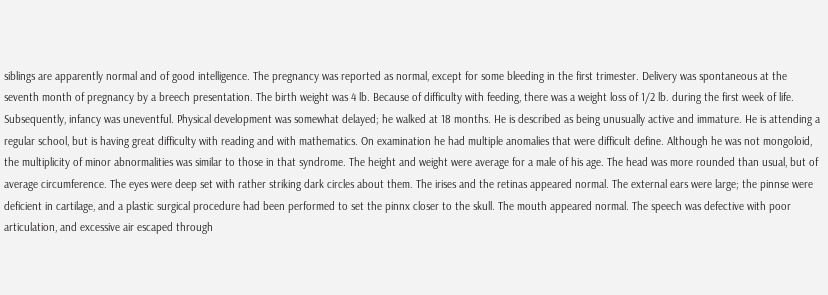siblings are apparently normal and of good intelligence. The pregnancy was reported as normal, except for some bleeding in the first trimester. Delivery was spontaneous at the seventh month of pregnancy by a breech presentation. The birth weight was 4 lb. Because of difficulty with feeding, there was a weight loss of 1/2 lb. during the first week of life. Subsequently, infancy was uneventful. Physical development was somewhat delayed; he walked at 18 months. He is described as being unusually active and immature. He is attending a regular school, but is having great difficulty with reading and with mathematics. On examination he had multiple anomalies that were difficult define. Although he was not mongoloid, the multiplicity of minor abnormalities was similar to those in that syndrome. The height and weight were average for a male of his age. The head was more rounded than usual, but of average circumference. The eyes were deep set with rather striking dark circles about them. The irises and the retinas appeared normal. The external ears were large; the pinnse were deficient in cartilage, and a plastic surgical procedure had been performed to set the pinnx closer to the skull. The mouth appeared normal. The speech was defective with poor articulation, and excessive air escaped through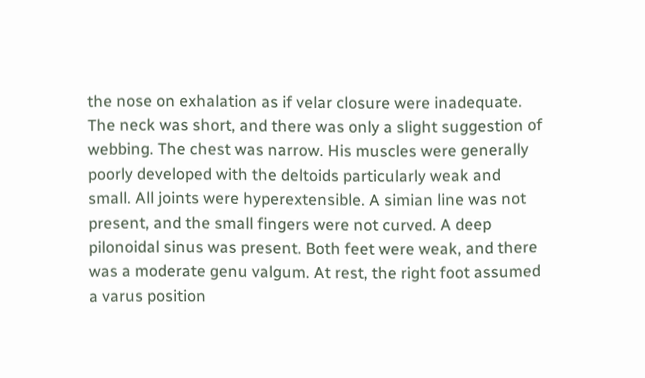the nose on exhalation as if velar closure were inadequate. The neck was short, and there was only a slight suggestion of webbing. The chest was narrow. His muscles were generally poorly developed with the deltoids particularly weak and small. All joints were hyperextensible. A simian line was not present, and the small fingers were not curved. A deep pilonoidal sinus was present. Both feet were weak, and there was a moderate genu valgum. At rest, the right foot assumed a varus position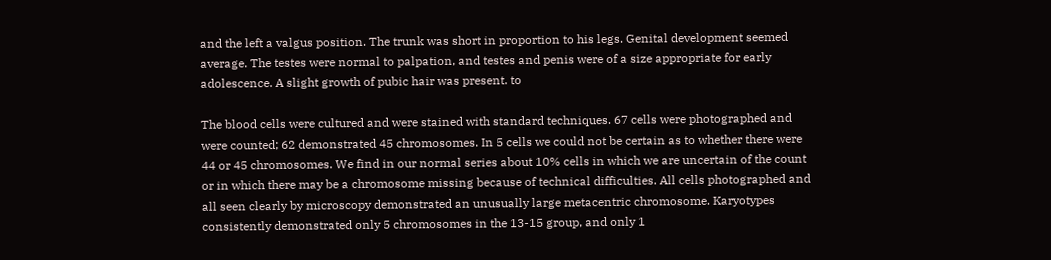and the left a valgus position. The trunk was short in proportion to his legs. Genital development seemed average. The testes were normal to palpation, and testes and penis were of a size appropriate for early adolescence. A slight growth of pubic hair was present. to

The blood cells were cultured and were stained with standard techniques. 67 cells were photographed and were counted; 62 demonstrated 45 chromosomes. In 5 cells we could not be certain as to whether there were 44 or 45 chromosomes. We find in our normal series about 10% cells in which we are uncertain of the count or in which there may be a chromosome missing because of technical difficulties. All cells photographed and all seen clearly by microscopy demonstrated an unusually large metacentric chromosome. Karyotypes consistently demonstrated only 5 chromosomes in the 13-15 group, and only 1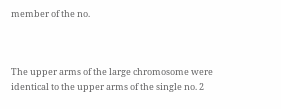member of the no.



The upper arms of the large chromosome were identical to the upper arms of the single no. 2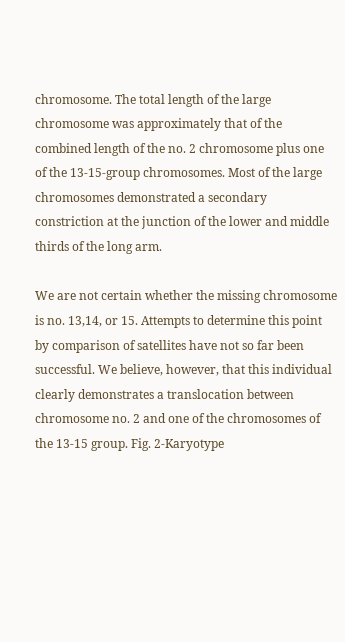chromosome. The total length of the large chromosome was approximately that of the combined length of the no. 2 chromosome plus one of the 13-15-group chromosomes. Most of the large chromosomes demonstrated a secondary constriction at the junction of the lower and middle thirds of the long arm.

We are not certain whether the missing chromosome is no. 13,14, or 15. Attempts to determine this point by comparison of satellites have not so far been successful. We believe, however, that this individual clearly demonstrates a translocation between chromosome no. 2 and one of the chromosomes of the 13-15 group. Fig. 2-Karyotype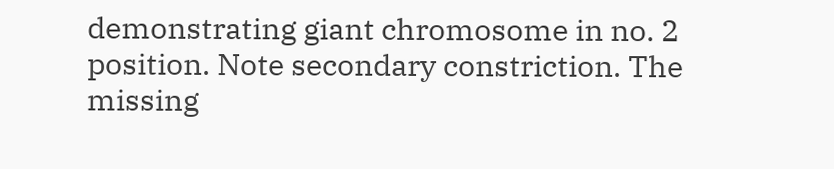demonstrating giant chromosome in no. 2 position. Note secondary constriction. The missing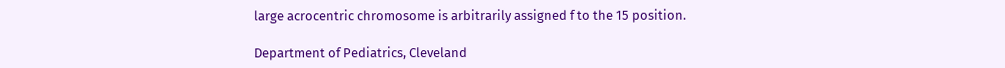large acrocentric chromosome is arbitrarily assigned f to the 15 position.

Department of Pediatrics, Cleveland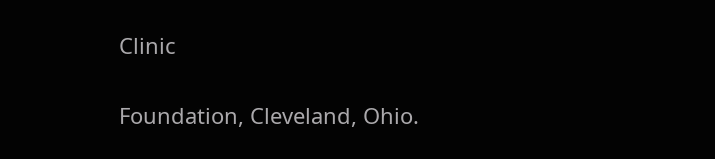Clinic

Foundation, Cleveland, Ohio.